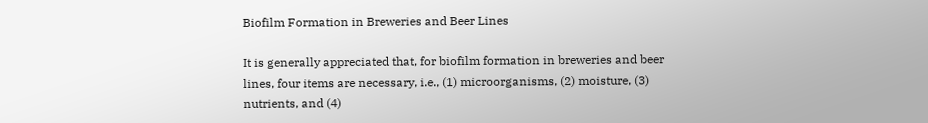Biofilm Formation in Breweries and Beer Lines

It is generally appreciated that, for biofilm formation in breweries and beer lines, four items are necessary, i.e., (1) microorganisms, (2) moisture, (3) nutrients, and (4)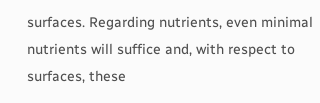surfaces. Regarding nutrients, even minimal nutrients will suffice and, with respect to surfaces, these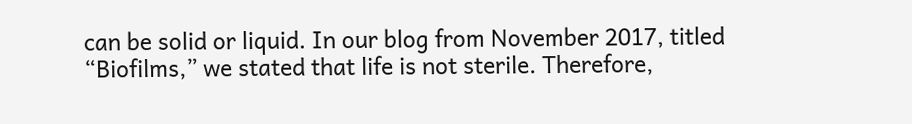can be solid or liquid. In our blog from November 2017, titled “Biofilms,” we stated that life is not sterile. Therefore,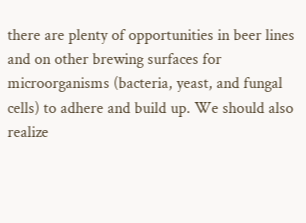there are plenty of opportunities in beer lines and on other brewing surfaces for microorganisms (bacteria, yeast, and fungal cells) to adhere and build up. We should also realize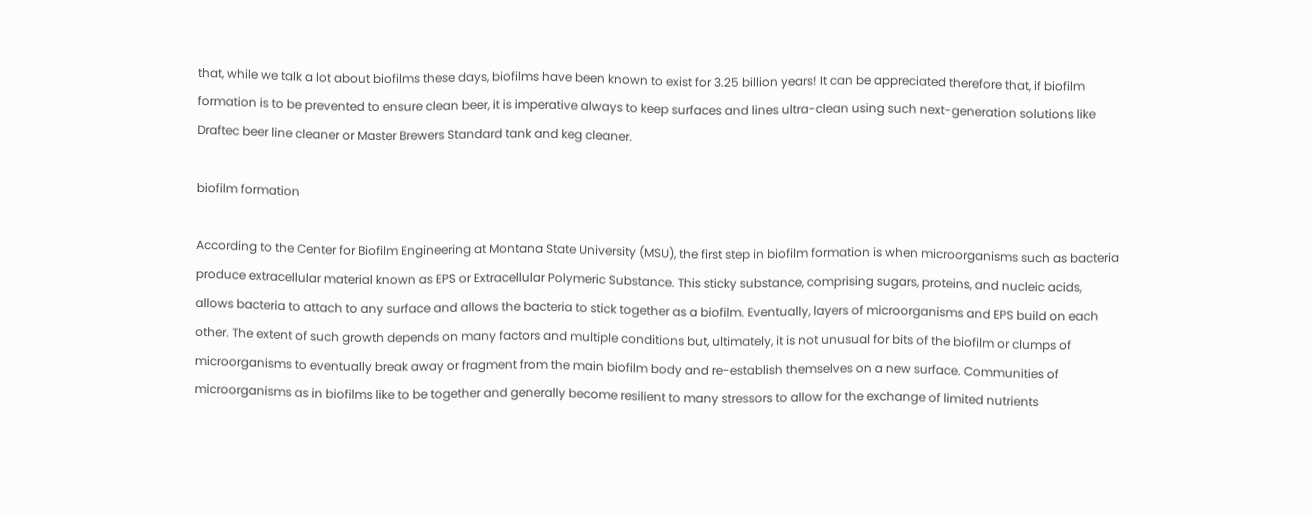that, while we talk a lot about biofilms these days, biofilms have been known to exist for 3.25 billion years! It can be appreciated therefore that, if biofilm formation is to be prevented to ensure clean beer, it is imperative always to keep surfaces and lines ultra-clean using such next-generation solutions like Draftec beer line cleaner or Master Brewers Standard tank and keg cleaner.

biofilm formation

According to the Center for Biofilm Engineering at Montana State University (MSU), the first step in biofilm formation is when microorganisms such as bacteria produce extracellular material known as EPS or Extracellular Polymeric Substance. This sticky substance, comprising sugars, proteins, and nucleic acids, allows bacteria to attach to any surface and allows the bacteria to stick together as a biofilm. Eventually, layers of microorganisms and EPS build on each other. The extent of such growth depends on many factors and multiple conditions but, ultimately, it is not unusual for bits of the biofilm or clumps of microorganisms to eventually break away or fragment from the main biofilm body and re-establish themselves on a new surface. Communities of microorganisms as in biofilms like to be together and generally become resilient to many stressors to allow for the exchange of limited nutrients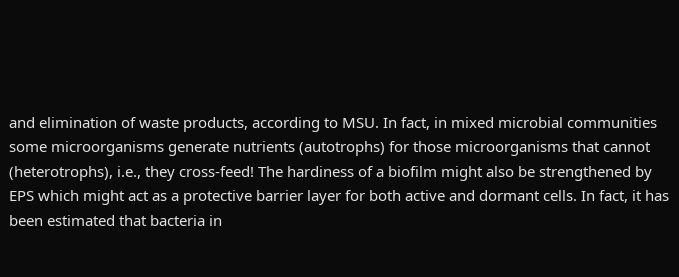and elimination of waste products, according to MSU. In fact, in mixed microbial communities some microorganisms generate nutrients (autotrophs) for those microorganisms that cannot (heterotrophs), i.e., they cross-feed! The hardiness of a biofilm might also be strengthened by EPS which might act as a protective barrier layer for both active and dormant cells. In fact, it has been estimated that bacteria in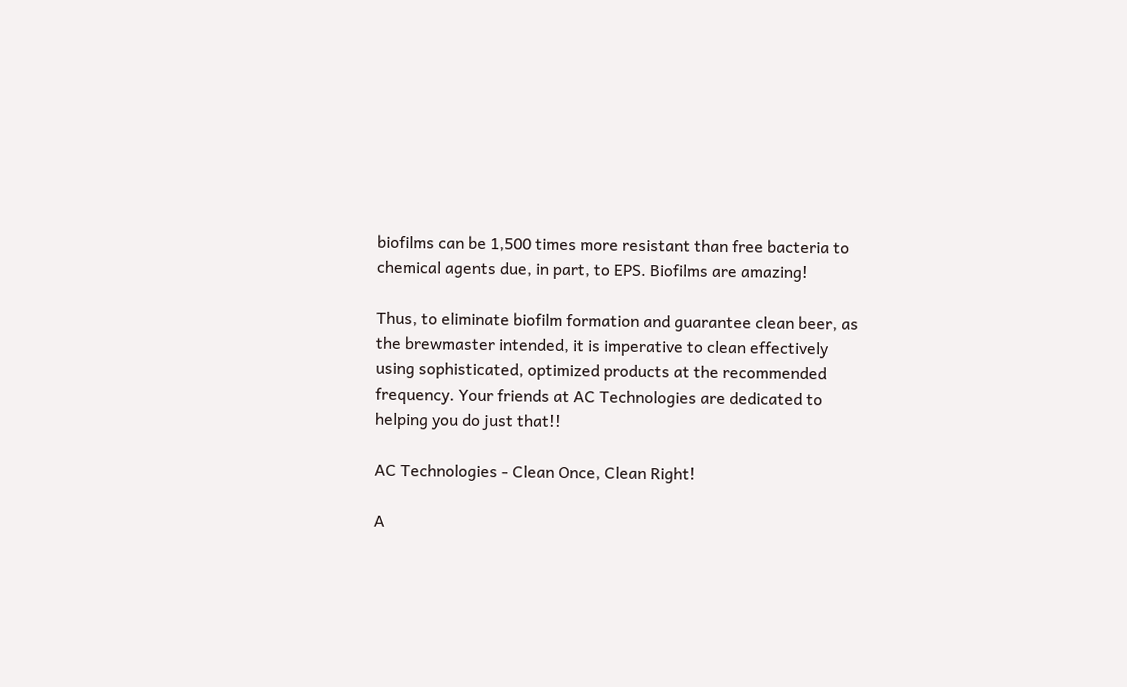biofilms can be 1,500 times more resistant than free bacteria to chemical agents due, in part, to EPS. Biofilms are amazing!

Thus, to eliminate biofilm formation and guarantee clean beer, as the brewmaster intended, it is imperative to clean effectively using sophisticated, optimized products at the recommended frequency. Your friends at AC Technologies are dedicated to helping you do just that!!

AC Technologies - Clean Once, Clean Right!

A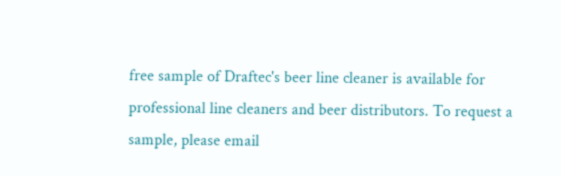free sample of Draftec's beer line cleaner is available for professional line cleaners and beer distributors. To request a sample, please email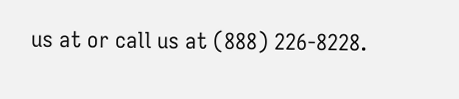us at or call us at (888) 226-8228.